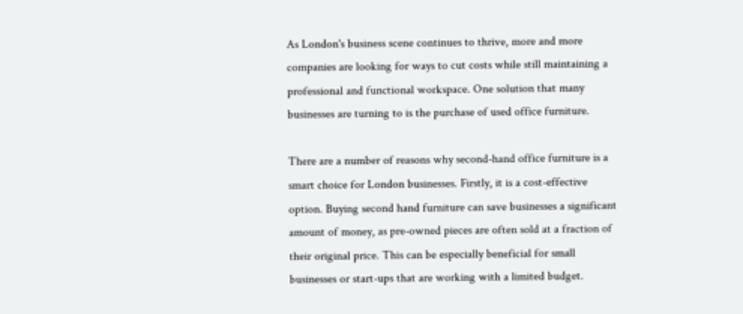As London's business scene continues to thrive, more and more companies are looking for ways to cut costs while still maintaining a professional and functional workspace. One solution that many businesses are turning to is the purchase of used office furniture.

There are a number of reasons why second-hand office furniture is a smart choice for London businesses. Firstly, it is a cost-effective option. Buying second hand furniture can save businesses a significant amount of money, as pre-owned pieces are often sold at a fraction of their original price. This can be especially beneficial for small businesses or start-ups that are working with a limited budget.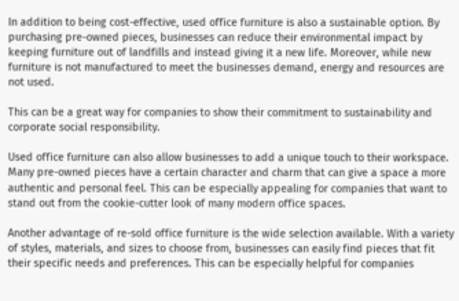In addition to being cost-effective, used office furniture is also a sustainable option. By purchasing pre-owned pieces, businesses can reduce their environmental impact by keeping furniture out of landfills and instead giving it a new life. Moreover, while new furniture is not manufactured to meet the businesses demand, energy and resources are not used.

This can be a great way for companies to show their commitment to sustainability and corporate social responsibility.

Used office furniture can also allow businesses to add a unique touch to their workspace. Many pre-owned pieces have a certain character and charm that can give a space a more authentic and personal feel. This can be especially appealing for companies that want to stand out from the cookie-cutter look of many modern office spaces.

Another advantage of re-sold office furniture is the wide selection available. With a variety of styles, materials, and sizes to choose from, businesses can easily find pieces that fit their specific needs and preferences. This can be especially helpful for companies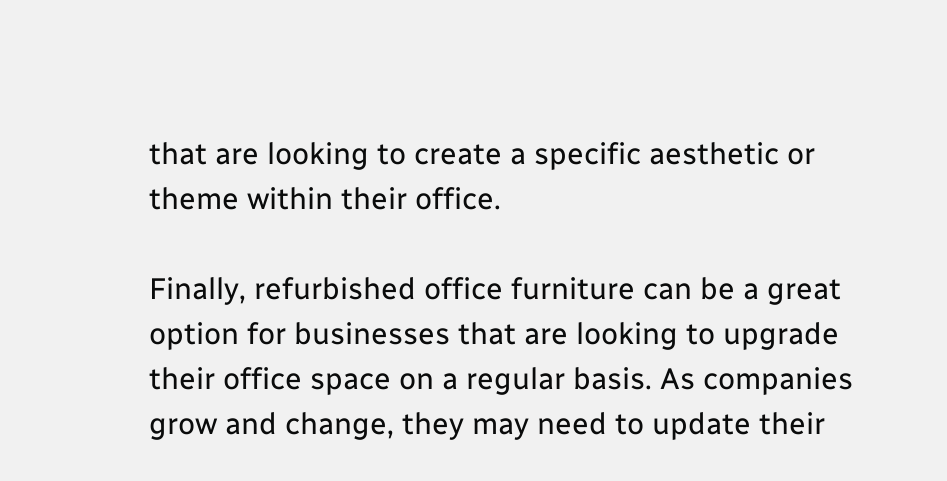that are looking to create a specific aesthetic or theme within their office.

Finally, refurbished office furniture can be a great option for businesses that are looking to upgrade their office space on a regular basis. As companies grow and change, they may need to update their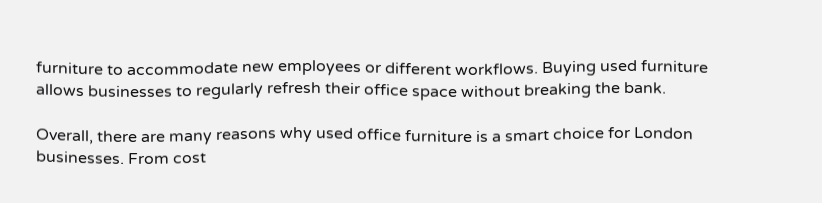furniture to accommodate new employees or different workflows. Buying used furniture allows businesses to regularly refresh their office space without breaking the bank.

Overall, there are many reasons why used office furniture is a smart choice for London businesses. From cost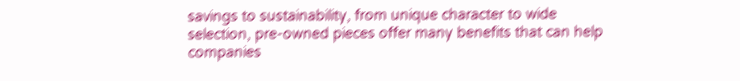savings to sustainability, from unique character to wide selection, pre-owned pieces offer many benefits that can help companies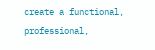create a functional, professional,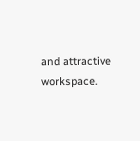and attractive workspace.